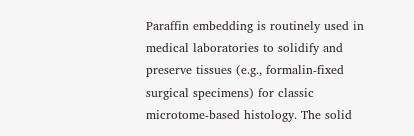Paraffin embedding is routinely used in medical laboratories to solidify and preserve tissues (e.g., formalin-fixed surgical specimens) for classic microtome-based histology. The solid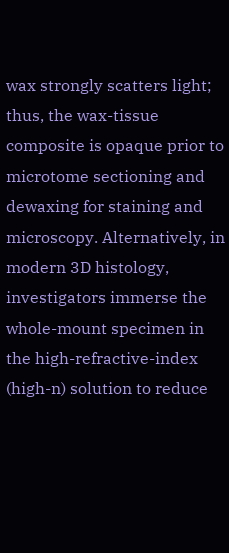wax strongly scatters light; thus, the wax-tissue composite is opaque prior to microtome sectioning and dewaxing for staining and microscopy. Alternatively, in modern 3D histology, investigators immerse the whole-mount specimen in the high-refractive-index (high-n) solution to reduce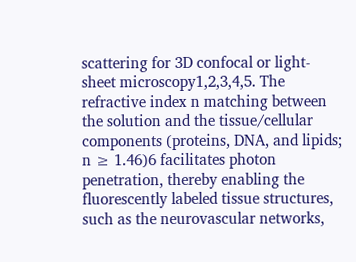scattering for 3D confocal or light-sheet microscopy1,2,3,4,5. The refractive index n matching between the solution and the tissue/cellular components (proteins, DNA, and lipids; n ≥ 1.46)6 facilitates photon penetration, thereby enabling the fluorescently labeled tissue structures, such as the neurovascular networks,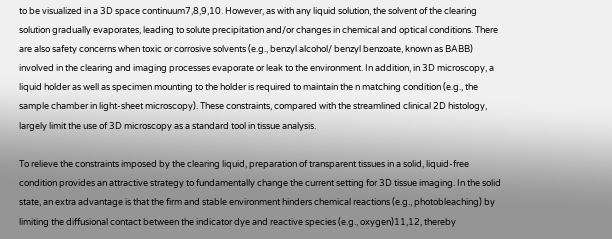to be visualized in a 3D space continuum7,8,9,10. However, as with any liquid solution, the solvent of the clearing solution gradually evaporates, leading to solute precipitation and/or changes in chemical and optical conditions. There are also safety concerns when toxic or corrosive solvents (e.g., benzyl alcohol/ benzyl benzoate, known as BABB) involved in the clearing and imaging processes evaporate or leak to the environment. In addition, in 3D microscopy, a liquid holder as well as specimen mounting to the holder is required to maintain the n matching condition (e.g., the sample chamber in light-sheet microscopy). These constraints, compared with the streamlined clinical 2D histology, largely limit the use of 3D microscopy as a standard tool in tissue analysis.

To relieve the constraints imposed by the clearing liquid, preparation of transparent tissues in a solid, liquid-free condition provides an attractive strategy to fundamentally change the current setting for 3D tissue imaging. In the solid state, an extra advantage is that the firm and stable environment hinders chemical reactions (e.g., photobleaching) by limiting the diffusional contact between the indicator dye and reactive species (e.g., oxygen)11,12, thereby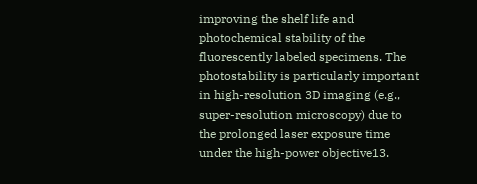improving the shelf life and photochemical stability of the fluorescently labeled specimens. The photostability is particularly important in high-resolution 3D imaging (e.g., super-resolution microscopy) due to the prolonged laser exposure time under the high-power objective13.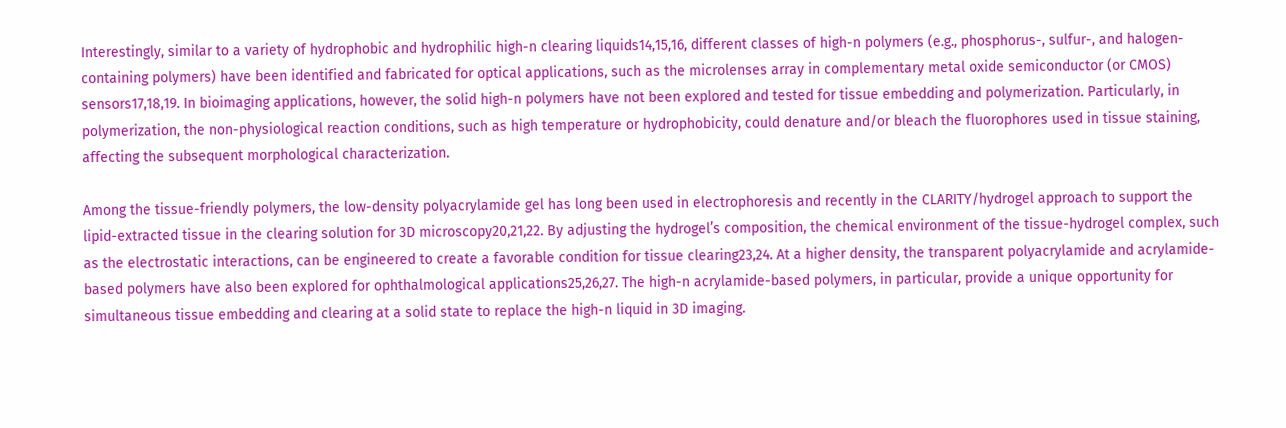Interestingly, similar to a variety of hydrophobic and hydrophilic high-n clearing liquids14,15,16, different classes of high-n polymers (e.g., phosphorus-, sulfur-, and halogen-containing polymers) have been identified and fabricated for optical applications, such as the microlenses array in complementary metal oxide semiconductor (or CMOS) sensors17,18,19. In bioimaging applications, however, the solid high-n polymers have not been explored and tested for tissue embedding and polymerization. Particularly, in polymerization, the non-physiological reaction conditions, such as high temperature or hydrophobicity, could denature and/or bleach the fluorophores used in tissue staining, affecting the subsequent morphological characterization.

Among the tissue-friendly polymers, the low-density polyacrylamide gel has long been used in electrophoresis and recently in the CLARITY/hydrogel approach to support the lipid-extracted tissue in the clearing solution for 3D microscopy20,21,22. By adjusting the hydrogel’s composition, the chemical environment of the tissue-hydrogel complex, such as the electrostatic interactions, can be engineered to create a favorable condition for tissue clearing23,24. At a higher density, the transparent polyacrylamide and acrylamide-based polymers have also been explored for ophthalmological applications25,26,27. The high-n acrylamide-based polymers, in particular, provide a unique opportunity for simultaneous tissue embedding and clearing at a solid state to replace the high-n liquid in 3D imaging.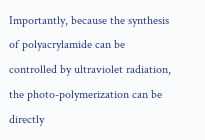Importantly, because the synthesis of polyacrylamide can be controlled by ultraviolet radiation, the photo-polymerization can be directly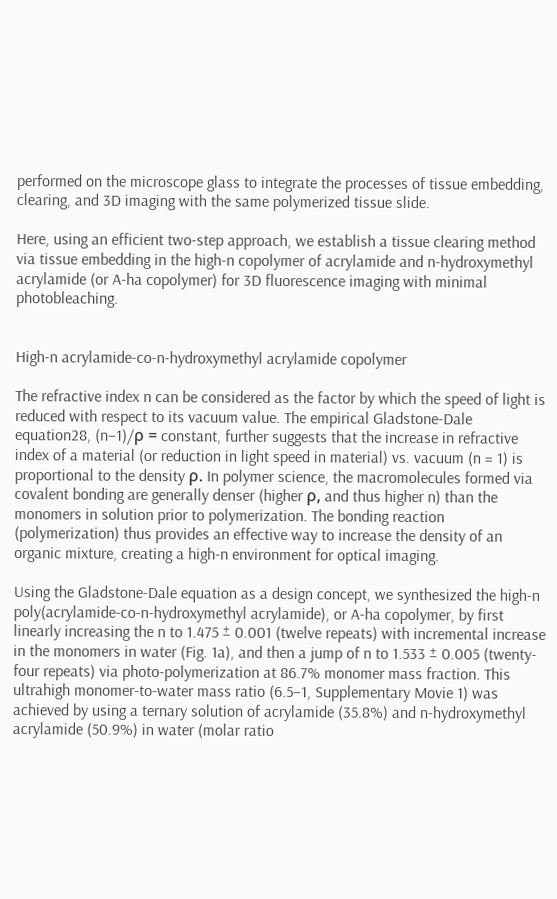performed on the microscope glass to integrate the processes of tissue embedding, clearing, and 3D imaging with the same polymerized tissue slide.

Here, using an efficient two-step approach, we establish a tissue clearing method via tissue embedding in the high-n copolymer of acrylamide and n-hydroxymethyl acrylamide (or A-ha copolymer) for 3D fluorescence imaging with minimal photobleaching.


High-n acrylamide-co-n-hydroxymethyl acrylamide copolymer

The refractive index n can be considered as the factor by which the speed of light is reduced with respect to its vacuum value. The empirical Gladstone-Dale equation28, (n−1)/ρ = constant, further suggests that the increase in refractive index of a material (or reduction in light speed in material) vs. vacuum (n = 1) is proportional to the density ρ. In polymer science, the macromolecules formed via covalent bonding are generally denser (higher ρ, and thus higher n) than the monomers in solution prior to polymerization. The bonding reaction (polymerization) thus provides an effective way to increase the density of an organic mixture, creating a high-n environment for optical imaging.

Using the Gladstone-Dale equation as a design concept, we synthesized the high-n poly(acrylamide-co-n-hydroxymethyl acrylamide), or A-ha copolymer, by first linearly increasing the n to 1.475 ± 0.001 (twelve repeats) with incremental increase in the monomers in water (Fig. 1a), and then a jump of n to 1.533 ± 0.005 (twenty-four repeats) via photo-polymerization at 86.7% monomer mass fraction. This ultrahigh monomer-to-water mass ratio (6.5–1, Supplementary Movie 1) was achieved by using a ternary solution of acrylamide (35.8%) and n-hydroxymethyl acrylamide (50.9%) in water (molar ratio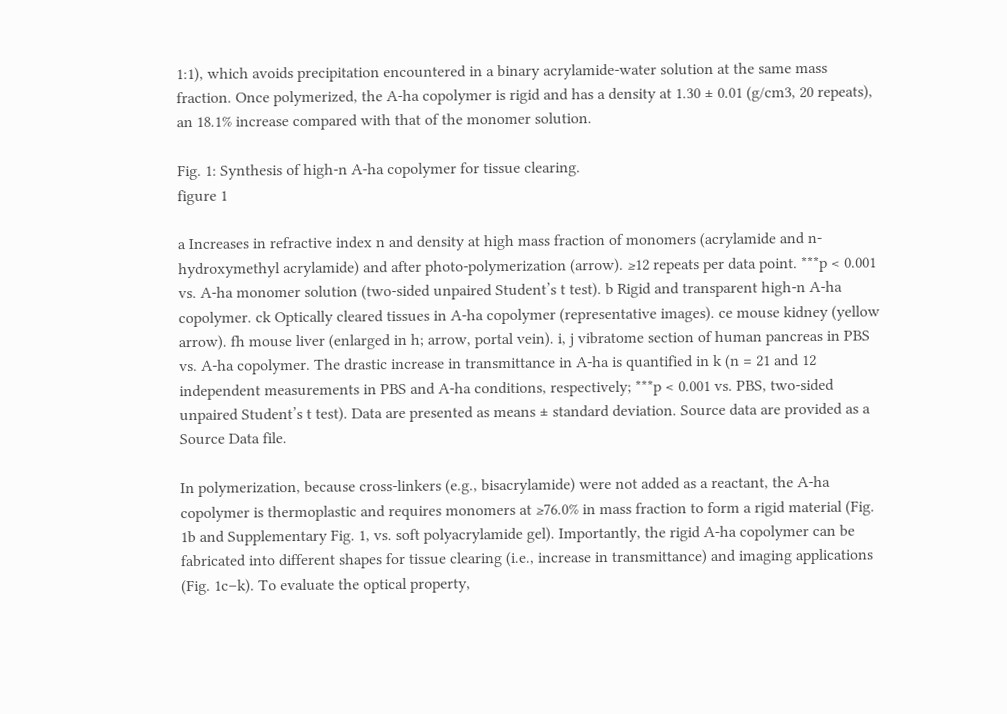1:1), which avoids precipitation encountered in a binary acrylamide-water solution at the same mass fraction. Once polymerized, the A-ha copolymer is rigid and has a density at 1.30 ± 0.01 (g/cm3, 20 repeats), an 18.1% increase compared with that of the monomer solution.

Fig. 1: Synthesis of high-n A-ha copolymer for tissue clearing.
figure 1

a Increases in refractive index n and density at high mass fraction of monomers (acrylamide and n-hydroxymethyl acrylamide) and after photo-polymerization (arrow). ≥12 repeats per data point. ***p < 0.001 vs. A-ha monomer solution (two-sided unpaired Student’s t test). b Rigid and transparent high-n A-ha copolymer. ck Optically cleared tissues in A-ha copolymer (representative images). ce mouse kidney (yellow arrow). fh mouse liver (enlarged in h; arrow, portal vein). i, j vibratome section of human pancreas in PBS vs. A-ha copolymer. The drastic increase in transmittance in A-ha is quantified in k (n = 21 and 12 independent measurements in PBS and A-ha conditions, respectively; ***p < 0.001 vs. PBS, two-sided unpaired Student’s t test). Data are presented as means ± standard deviation. Source data are provided as a Source Data file.

In polymerization, because cross-linkers (e.g., bisacrylamide) were not added as a reactant, the A-ha copolymer is thermoplastic and requires monomers at ≥76.0% in mass fraction to form a rigid material (Fig. 1b and Supplementary Fig. 1, vs. soft polyacrylamide gel). Importantly, the rigid A-ha copolymer can be fabricated into different shapes for tissue clearing (i.e., increase in transmittance) and imaging applications (Fig. 1c–k). To evaluate the optical property,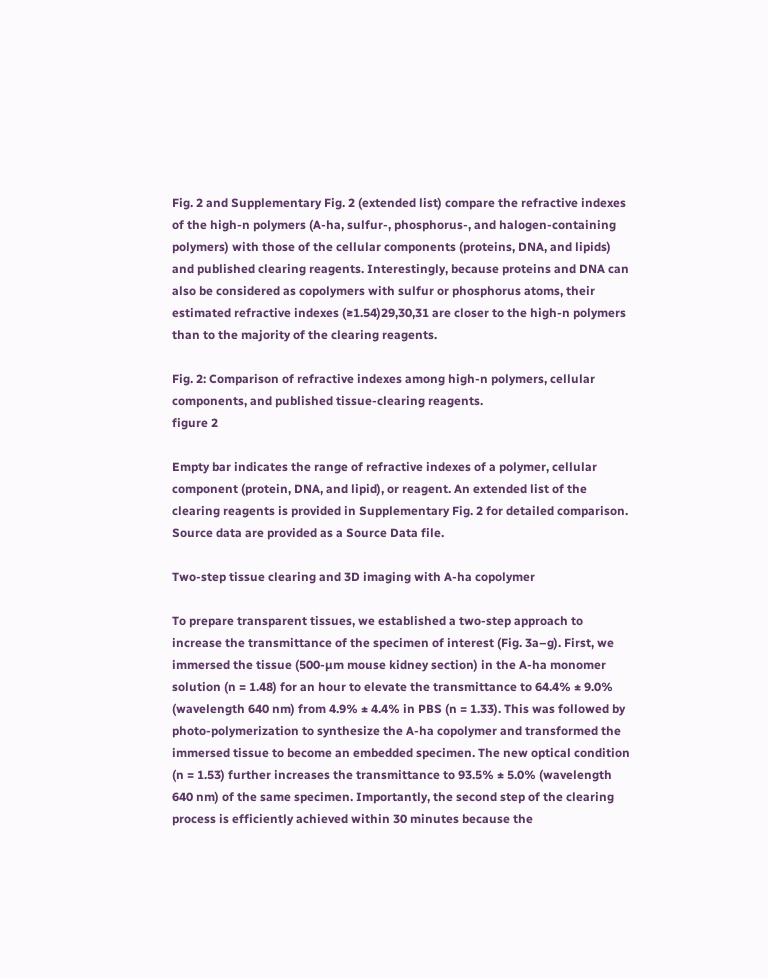Fig. 2 and Supplementary Fig. 2 (extended list) compare the refractive indexes of the high-n polymers (A-ha, sulfur-, phosphorus-, and halogen-containing polymers) with those of the cellular components (proteins, DNA, and lipids) and published clearing reagents. Interestingly, because proteins and DNA can also be considered as copolymers with sulfur or phosphorus atoms, their estimated refractive indexes (≥1.54)29,30,31 are closer to the high-n polymers than to the majority of the clearing reagents.

Fig. 2: Comparison of refractive indexes among high-n polymers, cellular components, and published tissue-clearing reagents.
figure 2

Empty bar indicates the range of refractive indexes of a polymer, cellular component (protein, DNA, and lipid), or reagent. An extended list of the clearing reagents is provided in Supplementary Fig. 2 for detailed comparison. Source data are provided as a Source Data file.

Two-step tissue clearing and 3D imaging with A-ha copolymer

To prepare transparent tissues, we established a two-step approach to increase the transmittance of the specimen of interest (Fig. 3a–g). First, we immersed the tissue (500-µm mouse kidney section) in the A-ha monomer solution (n = 1.48) for an hour to elevate the transmittance to 64.4% ± 9.0% (wavelength 640 nm) from 4.9% ± 4.4% in PBS (n = 1.33). This was followed by photo-polymerization to synthesize the A-ha copolymer and transformed the immersed tissue to become an embedded specimen. The new optical condition (n = 1.53) further increases the transmittance to 93.5% ± 5.0% (wavelength 640 nm) of the same specimen. Importantly, the second step of the clearing process is efficiently achieved within 30 minutes because the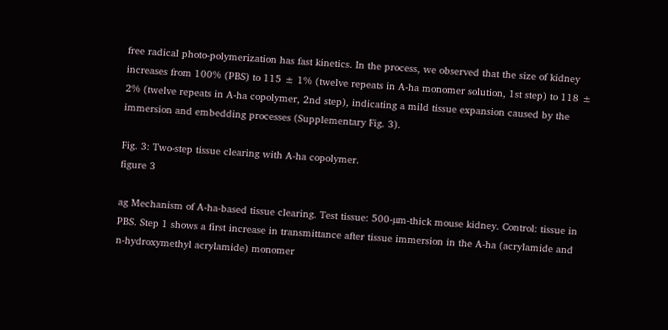free radical photo-polymerization has fast kinetics. In the process, we observed that the size of kidney increases from 100% (PBS) to 115 ± 1% (twelve repeats in A-ha monomer solution, 1st step) to 118 ± 2% (twelve repeats in A-ha copolymer, 2nd step), indicating a mild tissue expansion caused by the immersion and embedding processes (Supplementary Fig. 3).

Fig. 3: Two-step tissue clearing with A-ha copolymer.
figure 3

ag Mechanism of A-ha-based tissue clearing. Test tissue: 500-µm-thick mouse kidney. Control: tissue in PBS. Step 1 shows a first increase in transmittance after tissue immersion in the A-ha (acrylamide and n-hydroxymethyl acrylamide) monomer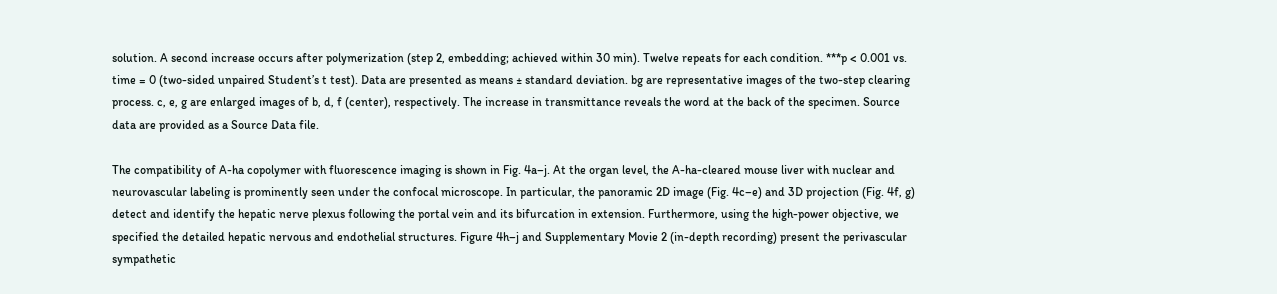solution. A second increase occurs after polymerization (step 2, embedding; achieved within 30 min). Twelve repeats for each condition. ***p < 0.001 vs. time = 0 (two-sided unpaired Student’s t test). Data are presented as means ± standard deviation. bg are representative images of the two-step clearing process. c, e, g are enlarged images of b, d, f (center), respectively. The increase in transmittance reveals the word at the back of the specimen. Source data are provided as a Source Data file.

The compatibility of A-ha copolymer with fluorescence imaging is shown in Fig. 4a–j. At the organ level, the A-ha-cleared mouse liver with nuclear and neurovascular labeling is prominently seen under the confocal microscope. In particular, the panoramic 2D image (Fig. 4c–e) and 3D projection (Fig. 4f, g) detect and identify the hepatic nerve plexus following the portal vein and its bifurcation in extension. Furthermore, using the high-power objective, we specified the detailed hepatic nervous and endothelial structures. Figure 4h–j and Supplementary Movie 2 (in-depth recording) present the perivascular sympathetic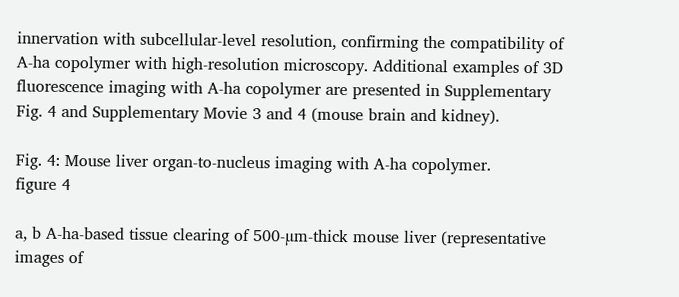innervation with subcellular-level resolution, confirming the compatibility of A-ha copolymer with high-resolution microscopy. Additional examples of 3D fluorescence imaging with A-ha copolymer are presented in Supplementary Fig. 4 and Supplementary Movie 3 and 4 (mouse brain and kidney).

Fig. 4: Mouse liver organ-to-nucleus imaging with A-ha copolymer.
figure 4

a, b A-ha-based tissue clearing of 500-µm-thick mouse liver (representative images of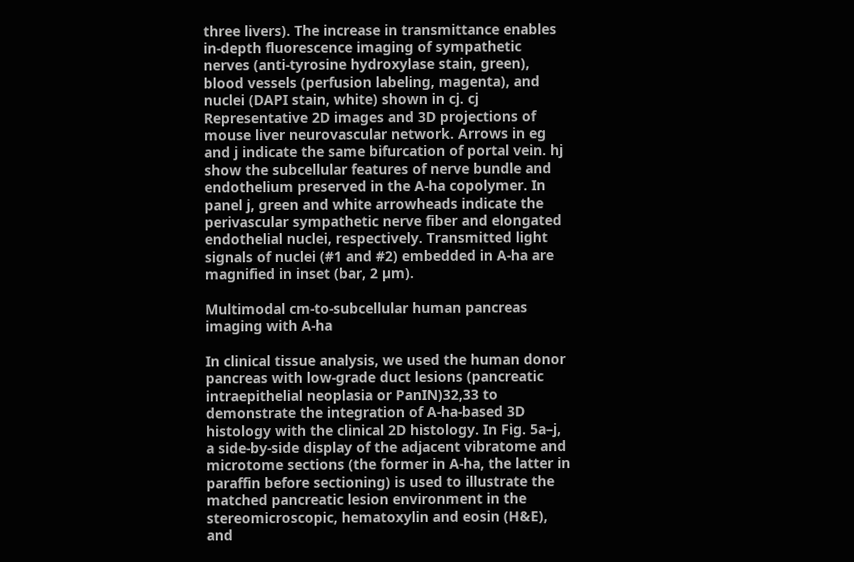three livers). The increase in transmittance enables in-depth fluorescence imaging of sympathetic nerves (anti-tyrosine hydroxylase stain, green), blood vessels (perfusion labeling, magenta), and nuclei (DAPI stain, white) shown in cj. cj Representative 2D images and 3D projections of mouse liver neurovascular network. Arrows in eg and j indicate the same bifurcation of portal vein. hj show the subcellular features of nerve bundle and endothelium preserved in the A-ha copolymer. In panel j, green and white arrowheads indicate the perivascular sympathetic nerve fiber and elongated endothelial nuclei, respectively. Transmitted light signals of nuclei (#1 and #2) embedded in A-ha are magnified in inset (bar, 2 µm).

Multimodal cm-to-subcellular human pancreas imaging with A-ha

In clinical tissue analysis, we used the human donor pancreas with low-grade duct lesions (pancreatic intraepithelial neoplasia or PanIN)32,33 to demonstrate the integration of A-ha-based 3D histology with the clinical 2D histology. In Fig. 5a–j, a side-by-side display of the adjacent vibratome and microtome sections (the former in A-ha, the latter in paraffin before sectioning) is used to illustrate the matched pancreatic lesion environment in the stereomicroscopic, hematoxylin and eosin (H&E), and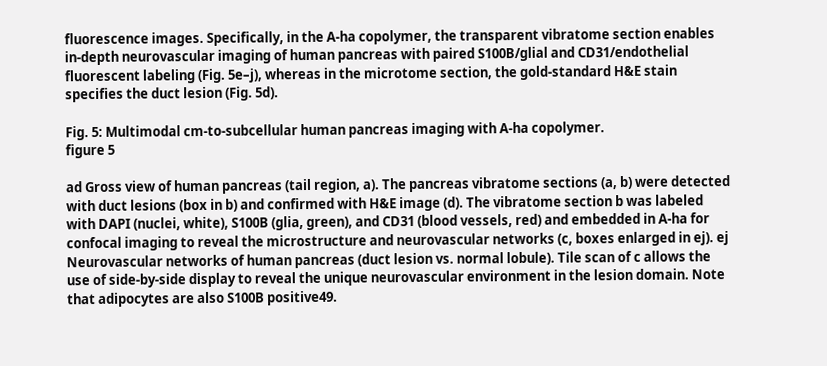fluorescence images. Specifically, in the A-ha copolymer, the transparent vibratome section enables in-depth neurovascular imaging of human pancreas with paired S100B/glial and CD31/endothelial fluorescent labeling (Fig. 5e–j), whereas in the microtome section, the gold-standard H&E stain specifies the duct lesion (Fig. 5d).

Fig. 5: Multimodal cm-to-subcellular human pancreas imaging with A-ha copolymer.
figure 5

ad Gross view of human pancreas (tail region, a). The pancreas vibratome sections (a, b) were detected with duct lesions (box in b) and confirmed with H&E image (d). The vibratome section b was labeled with DAPI (nuclei, white), S100B (glia, green), and CD31 (blood vessels, red) and embedded in A-ha for confocal imaging to reveal the microstructure and neurovascular networks (c, boxes enlarged in ej). ej Neurovascular networks of human pancreas (duct lesion vs. normal lobule). Tile scan of c allows the use of side-by-side display to reveal the unique neurovascular environment in the lesion domain. Note that adipocytes are also S100B positive49.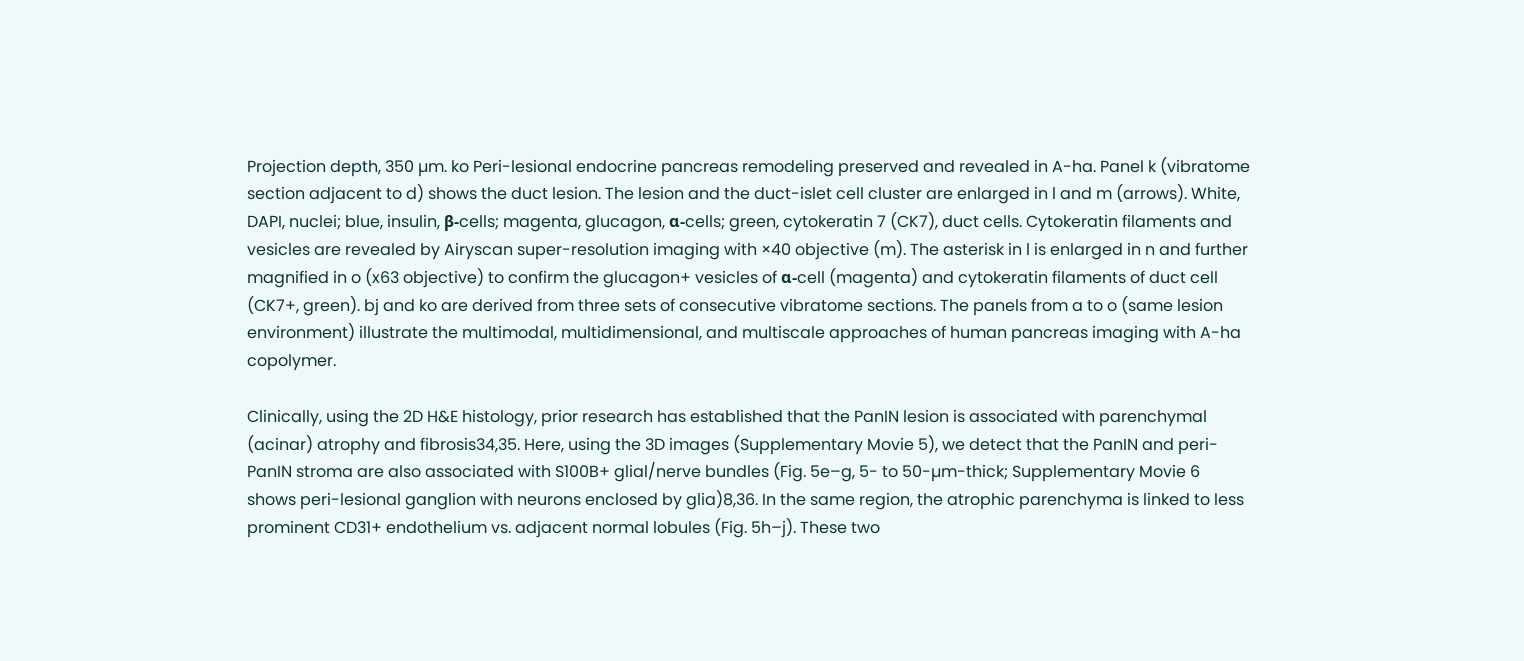Projection depth, 350 µm. ko Peri-lesional endocrine pancreas remodeling preserved and revealed in A-ha. Panel k (vibratome section adjacent to d) shows the duct lesion. The lesion and the duct-islet cell cluster are enlarged in l and m (arrows). White, DAPI, nuclei; blue, insulin, β-cells; magenta, glucagon, α-cells; green, cytokeratin 7 (CK7), duct cells. Cytokeratin filaments and vesicles are revealed by Airyscan super-resolution imaging with ×40 objective (m). The asterisk in l is enlarged in n and further magnified in o (x63 objective) to confirm the glucagon+ vesicles of α-cell (magenta) and cytokeratin filaments of duct cell (CK7+, green). bj and ko are derived from three sets of consecutive vibratome sections. The panels from a to o (same lesion environment) illustrate the multimodal, multidimensional, and multiscale approaches of human pancreas imaging with A-ha copolymer.

Clinically, using the 2D H&E histology, prior research has established that the PanIN lesion is associated with parenchymal (acinar) atrophy and fibrosis34,35. Here, using the 3D images (Supplementary Movie 5), we detect that the PanIN and peri-PanIN stroma are also associated with S100B+ glial/nerve bundles (Fig. 5e–g, 5- to 50-µm-thick; Supplementary Movie 6 shows peri-lesional ganglion with neurons enclosed by glia)8,36. In the same region, the atrophic parenchyma is linked to less prominent CD31+ endothelium vs. adjacent normal lobules (Fig. 5h–j). These two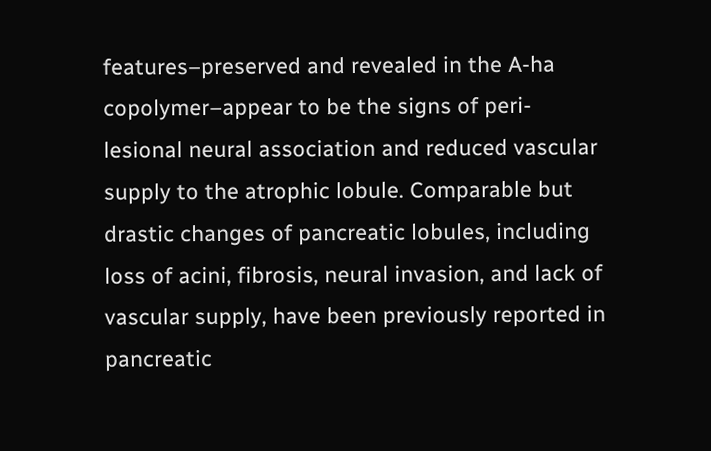features–preserved and revealed in the A-ha copolymer–appear to be the signs of peri-lesional neural association and reduced vascular supply to the atrophic lobule. Comparable but drastic changes of pancreatic lobules, including loss of acini, fibrosis, neural invasion, and lack of vascular supply, have been previously reported in pancreatic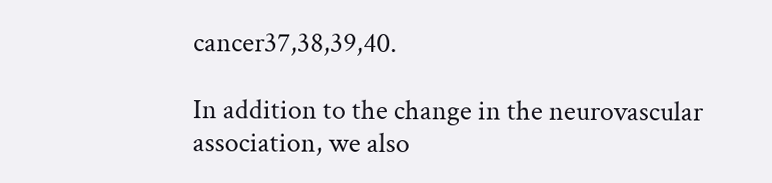cancer37,38,39,40.

In addition to the change in the neurovascular association, we also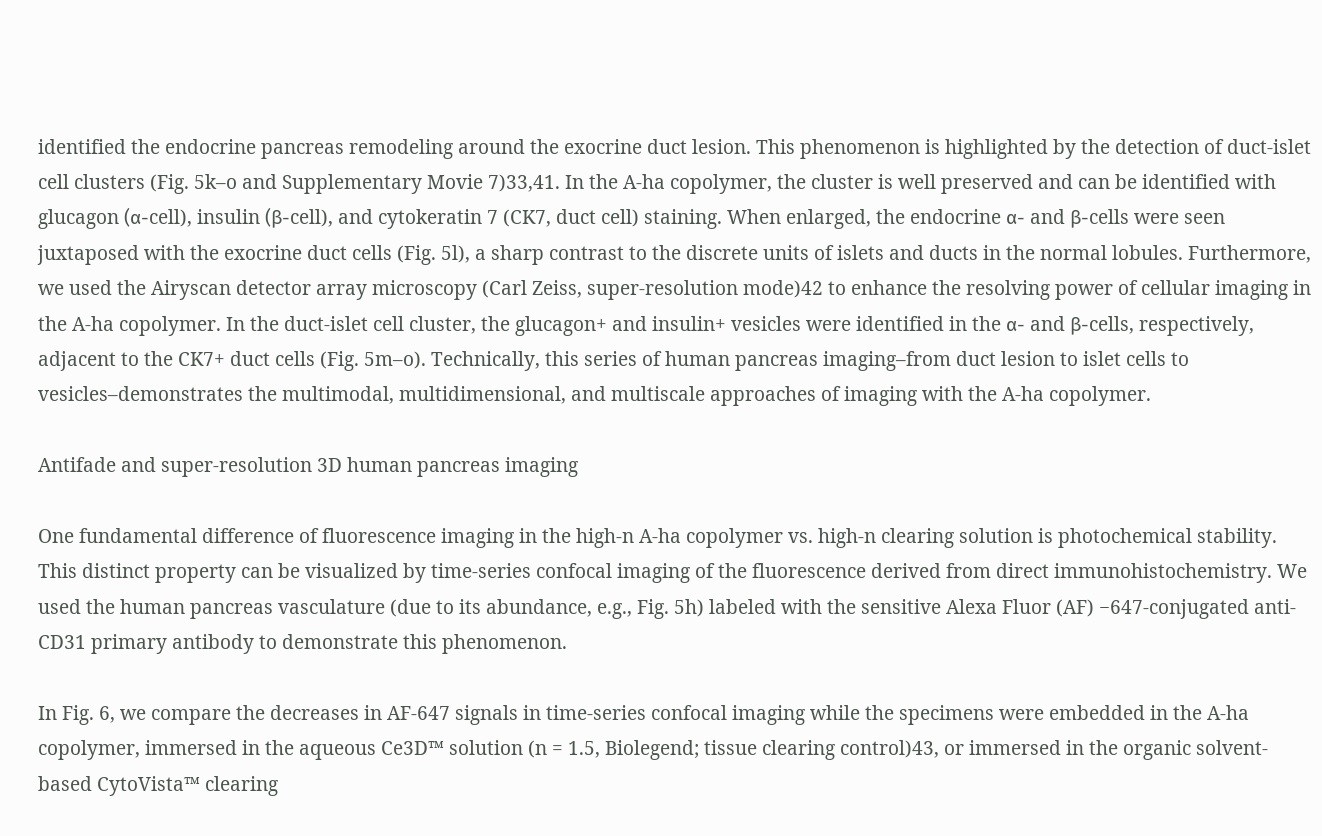identified the endocrine pancreas remodeling around the exocrine duct lesion. This phenomenon is highlighted by the detection of duct-islet cell clusters (Fig. 5k–o and Supplementary Movie 7)33,41. In the A-ha copolymer, the cluster is well preserved and can be identified with glucagon (α-cell), insulin (β-cell), and cytokeratin 7 (CK7, duct cell) staining. When enlarged, the endocrine α- and β-cells were seen juxtaposed with the exocrine duct cells (Fig. 5l), a sharp contrast to the discrete units of islets and ducts in the normal lobules. Furthermore, we used the Airyscan detector array microscopy (Carl Zeiss, super-resolution mode)42 to enhance the resolving power of cellular imaging in the A-ha copolymer. In the duct-islet cell cluster, the glucagon+ and insulin+ vesicles were identified in the α- and β-cells, respectively, adjacent to the CK7+ duct cells (Fig. 5m–o). Technically, this series of human pancreas imaging–from duct lesion to islet cells to vesicles–demonstrates the multimodal, multidimensional, and multiscale approaches of imaging with the A-ha copolymer.

Antifade and super-resolution 3D human pancreas imaging

One fundamental difference of fluorescence imaging in the high-n A-ha copolymer vs. high-n clearing solution is photochemical stability. This distinct property can be visualized by time-series confocal imaging of the fluorescence derived from direct immunohistochemistry. We used the human pancreas vasculature (due to its abundance, e.g., Fig. 5h) labeled with the sensitive Alexa Fluor (AF) −647-conjugated anti-CD31 primary antibody to demonstrate this phenomenon.

In Fig. 6, we compare the decreases in AF-647 signals in time-series confocal imaging while the specimens were embedded in the A-ha copolymer, immersed in the aqueous Ce3D™ solution (n = 1.5, Biolegend; tissue clearing control)43, or immersed in the organic solvent-based CytoVista™ clearing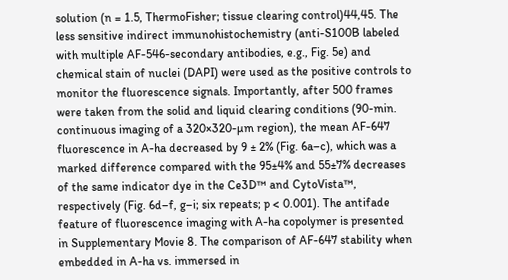solution (n = 1.5, ThermoFisher; tissue clearing control)44,45. The less sensitive indirect immunohistochemistry (anti-S100B labeled with multiple AF-546-secondary antibodies, e.g., Fig. 5e) and chemical stain of nuclei (DAPI) were used as the positive controls to monitor the fluorescence signals. Importantly, after 500 frames were taken from the solid and liquid clearing conditions (90-min. continuous imaging of a 320×320-µm region), the mean AF-647 fluorescence in A-ha decreased by 9 ± 2% (Fig. 6a–c), which was a marked difference compared with the 95±4% and 55±7% decreases of the same indicator dye in the Ce3D™ and CytoVista™, respectively (Fig. 6d–f, g–i; six repeats; p < 0.001). The antifade feature of fluorescence imaging with A-ha copolymer is presented in Supplementary Movie 8. The comparison of AF-647 stability when embedded in A-ha vs. immersed in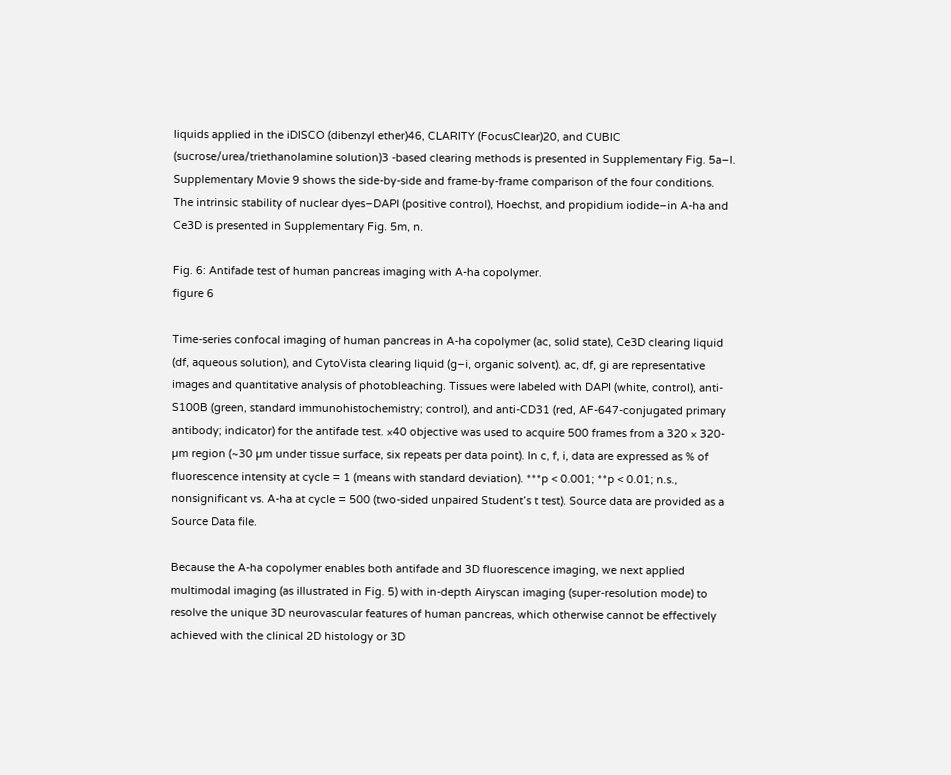liquids applied in the iDISCO (dibenzyl ether)46, CLARITY (FocusClear)20, and CUBIC (sucrose/urea/triethanolamine solution)3 -based clearing methods is presented in Supplementary Fig. 5a–l. Supplementary Movie 9 shows the side-by-side and frame-by-frame comparison of the four conditions. The intrinsic stability of nuclear dyes–DAPI (positive control), Hoechst, and propidium iodide–in A-ha and Ce3D is presented in Supplementary Fig. 5m, n.

Fig. 6: Antifade test of human pancreas imaging with A-ha copolymer.
figure 6

Time-series confocal imaging of human pancreas in A-ha copolymer (ac, solid state), Ce3D clearing liquid (df, aqueous solution), and CytoVista clearing liquid (g–i, organic solvent). ac, df, gi are representative images and quantitative analysis of photobleaching. Tissues were labeled with DAPI (white, control), anti-S100B (green, standard immunohistochemistry; control), and anti-CD31 (red, AF-647-conjugated primary antibody; indicator) for the antifade test. ×40 objective was used to acquire 500 frames from a 320 × 320-µm region (~30 µm under tissue surface, six repeats per data point). In c, f, i, data are expressed as % of fluorescence intensity at cycle = 1 (means with standard deviation). ***p < 0.001; **p < 0.01; n.s., nonsignificant vs. A-ha at cycle = 500 (two-sided unpaired Student’s t test). Source data are provided as a Source Data file.

Because the A-ha copolymer enables both antifade and 3D fluorescence imaging, we next applied multimodal imaging (as illustrated in Fig. 5) with in-depth Airyscan imaging (super-resolution mode) to resolve the unique 3D neurovascular features of human pancreas, which otherwise cannot be effectively achieved with the clinical 2D histology or 3D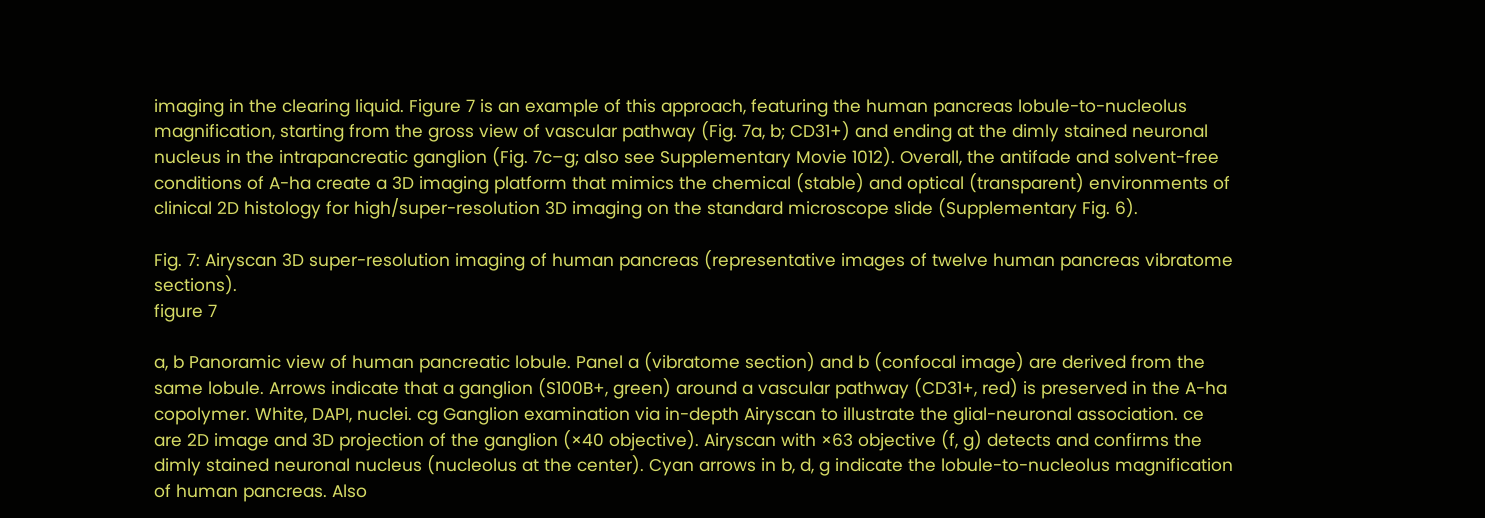imaging in the clearing liquid. Figure 7 is an example of this approach, featuring the human pancreas lobule-to-nucleolus magnification, starting from the gross view of vascular pathway (Fig. 7a, b; CD31+) and ending at the dimly stained neuronal nucleus in the intrapancreatic ganglion (Fig. 7c–g; also see Supplementary Movie 1012). Overall, the antifade and solvent-free conditions of A-ha create a 3D imaging platform that mimics the chemical (stable) and optical (transparent) environments of clinical 2D histology for high/super-resolution 3D imaging on the standard microscope slide (Supplementary Fig. 6).

Fig. 7: Airyscan 3D super-resolution imaging of human pancreas (representative images of twelve human pancreas vibratome sections).
figure 7

a, b Panoramic view of human pancreatic lobule. Panel a (vibratome section) and b (confocal image) are derived from the same lobule. Arrows indicate that a ganglion (S100B+, green) around a vascular pathway (CD31+, red) is preserved in the A-ha copolymer. White, DAPI, nuclei. cg Ganglion examination via in-depth Airyscan to illustrate the glial-neuronal association. ce are 2D image and 3D projection of the ganglion (×40 objective). Airyscan with ×63 objective (f, g) detects and confirms the dimly stained neuronal nucleus (nucleolus at the center). Cyan arrows in b, d, g indicate the lobule-to-nucleolus magnification of human pancreas. Also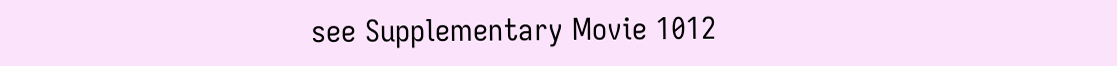see Supplementary Movie 1012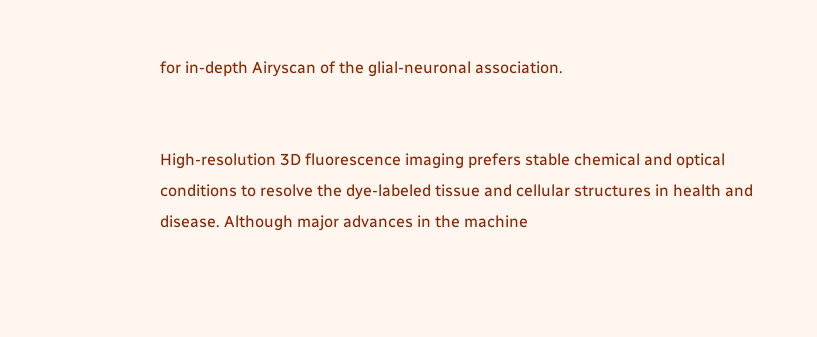for in-depth Airyscan of the glial-neuronal association.


High-resolution 3D fluorescence imaging prefers stable chemical and optical conditions to resolve the dye-labeled tissue and cellular structures in health and disease. Although major advances in the machine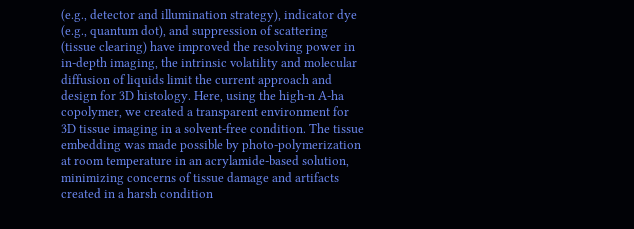(e.g., detector and illumination strategy), indicator dye (e.g., quantum dot), and suppression of scattering (tissue clearing) have improved the resolving power in in-depth imaging, the intrinsic volatility and molecular diffusion of liquids limit the current approach and design for 3D histology. Here, using the high-n A-ha copolymer, we created a transparent environment for 3D tissue imaging in a solvent-free condition. The tissue embedding was made possible by photo-polymerization at room temperature in an acrylamide-based solution, minimizing concerns of tissue damage and artifacts created in a harsh condition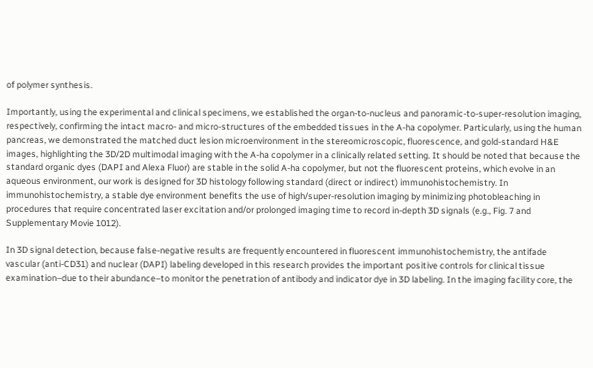of polymer synthesis.

Importantly, using the experimental and clinical specimens, we established the organ-to-nucleus and panoramic-to-super-resolution imaging, respectively, confirming the intact macro- and micro-structures of the embedded tissues in the A-ha copolymer. Particularly, using the human pancreas, we demonstrated the matched duct lesion microenvironment in the stereomicroscopic, fluorescence, and gold-standard H&E images, highlighting the 3D/2D multimodal imaging with the A-ha copolymer in a clinically related setting. It should be noted that because the standard organic dyes (DAPI and Alexa Fluor) are stable in the solid A-ha copolymer, but not the fluorescent proteins, which evolve in an aqueous environment, our work is designed for 3D histology following standard (direct or indirect) immunohistochemistry. In immunohistochemistry, a stable dye environment benefits the use of high/super-resolution imaging by minimizing photobleaching in procedures that require concentrated laser excitation and/or prolonged imaging time to record in-depth 3D signals (e.g., Fig. 7 and Supplementary Movie 1012).

In 3D signal detection, because false-negative results are frequently encountered in fluorescent immunohistochemistry, the antifade vascular (anti-CD31) and nuclear (DAPI) labeling developed in this research provides the important positive controls for clinical tissue examination–due to their abundance–to monitor the penetration of antibody and indicator dye in 3D labeling. In the imaging facility core, the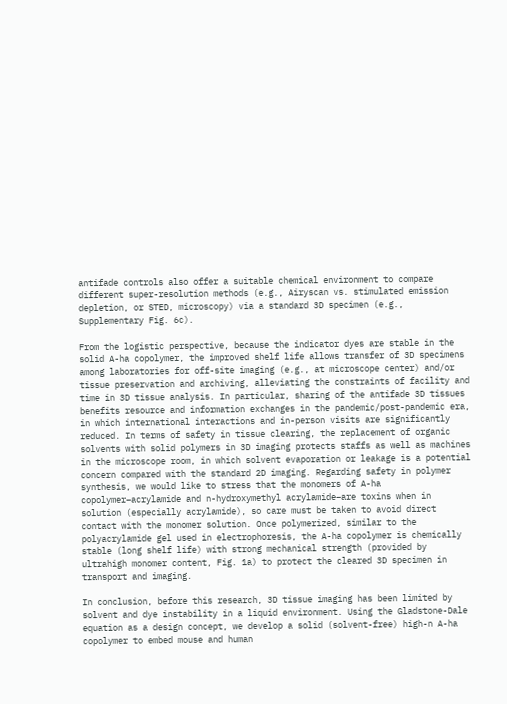antifade controls also offer a suitable chemical environment to compare different super-resolution methods (e.g., Airyscan vs. stimulated emission depletion, or STED, microscopy) via a standard 3D specimen (e.g., Supplementary Fig. 6c).

From the logistic perspective, because the indicator dyes are stable in the solid A-ha copolymer, the improved shelf life allows transfer of 3D specimens among laboratories for off-site imaging (e.g., at microscope center) and/or tissue preservation and archiving, alleviating the constraints of facility and time in 3D tissue analysis. In particular, sharing of the antifade 3D tissues benefits resource and information exchanges in the pandemic/post-pandemic era, in which international interactions and in-person visits are significantly reduced. In terms of safety in tissue clearing, the replacement of organic solvents with solid polymers in 3D imaging protects staffs as well as machines in the microscope room, in which solvent evaporation or leakage is a potential concern compared with the standard 2D imaging. Regarding safety in polymer synthesis, we would like to stress that the monomers of A-ha copolymer–acrylamide and n-hydroxymethyl acrylamide–are toxins when in solution (especially acrylamide), so care must be taken to avoid direct contact with the monomer solution. Once polymerized, similar to the polyacrylamide gel used in electrophoresis, the A-ha copolymer is chemically stable (long shelf life) with strong mechanical strength (provided by ultrahigh monomer content, Fig. 1a) to protect the cleared 3D specimen in transport and imaging.

In conclusion, before this research, 3D tissue imaging has been limited by solvent and dye instability in a liquid environment. Using the Gladstone-Dale equation as a design concept, we develop a solid (solvent-free) high-n A-ha copolymer to embed mouse and human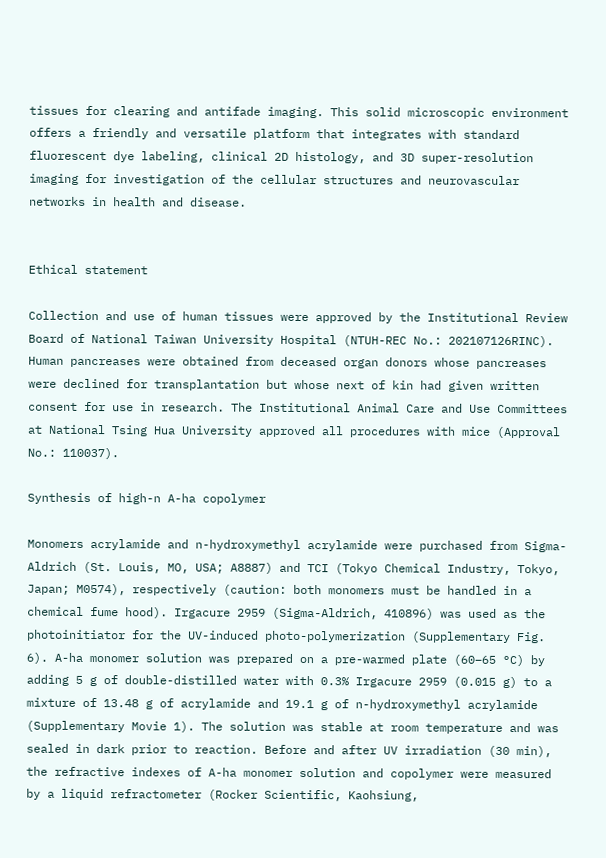tissues for clearing and antifade imaging. This solid microscopic environment offers a friendly and versatile platform that integrates with standard fluorescent dye labeling, clinical 2D histology, and 3D super-resolution imaging for investigation of the cellular structures and neurovascular networks in health and disease.


Ethical statement

Collection and use of human tissues were approved by the Institutional Review Board of National Taiwan University Hospital (NTUH-REC No.: 202107126RINC). Human pancreases were obtained from deceased organ donors whose pancreases were declined for transplantation but whose next of kin had given written consent for use in research. The Institutional Animal Care and Use Committees at National Tsing Hua University approved all procedures with mice (Approval No.: 110037).

Synthesis of high-n A-ha copolymer

Monomers acrylamide and n-hydroxymethyl acrylamide were purchased from Sigma-Aldrich (St. Louis, MO, USA; A8887) and TCI (Tokyo Chemical Industry, Tokyo, Japan; M0574), respectively (caution: both monomers must be handled in a chemical fume hood). Irgacure 2959 (Sigma-Aldrich, 410896) was used as the photoinitiator for the UV-induced photo-polymerization (Supplementary Fig. 6). A-ha monomer solution was prepared on a pre-warmed plate (60–65 °C) by adding 5 g of double-distilled water with 0.3% Irgacure 2959 (0.015 g) to a mixture of 13.48 g of acrylamide and 19.1 g of n-hydroxymethyl acrylamide (Supplementary Movie 1). The solution was stable at room temperature and was sealed in dark prior to reaction. Before and after UV irradiation (30 min), the refractive indexes of A-ha monomer solution and copolymer were measured by a liquid refractometer (Rocker Scientific, Kaohsiung,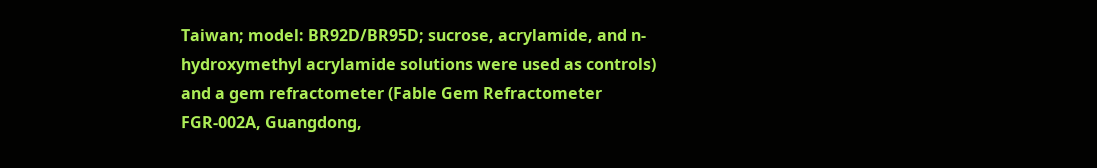Taiwan; model: BR92D/BR95D; sucrose, acrylamide, and n-hydroxymethyl acrylamide solutions were used as controls) and a gem refractometer (Fable Gem Refractometer FGR-002A, Guangdong,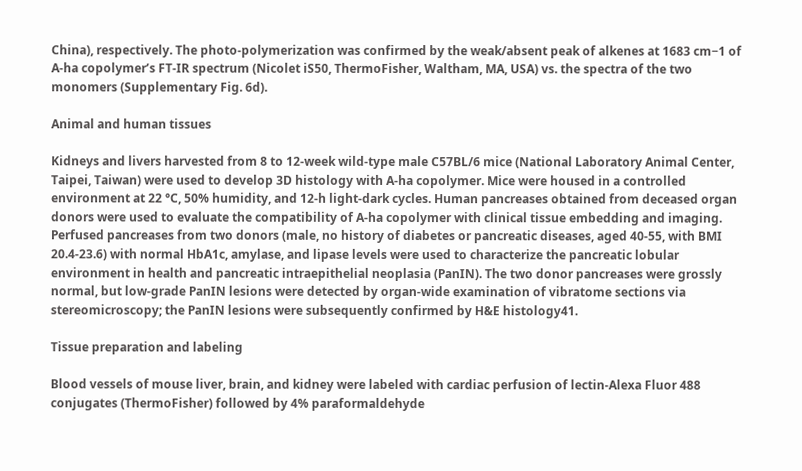China), respectively. The photo-polymerization was confirmed by the weak/absent peak of alkenes at 1683 cm−1 of A-ha copolymer’s FT-IR spectrum (Nicolet iS50, ThermoFisher, Waltham, MA, USA) vs. the spectra of the two monomers (Supplementary Fig. 6d).

Animal and human tissues

Kidneys and livers harvested from 8 to 12-week wild-type male C57BL/6 mice (National Laboratory Animal Center, Taipei, Taiwan) were used to develop 3D histology with A-ha copolymer. Mice were housed in a controlled environment at 22 °C, 50% humidity, and 12-h light-dark cycles. Human pancreases obtained from deceased organ donors were used to evaluate the compatibility of A-ha copolymer with clinical tissue embedding and imaging. Perfused pancreases from two donors (male, no history of diabetes or pancreatic diseases, aged 40-55, with BMI 20.4-23.6) with normal HbA1c, amylase, and lipase levels were used to characterize the pancreatic lobular environment in health and pancreatic intraepithelial neoplasia (PanIN). The two donor pancreases were grossly normal, but low-grade PanIN lesions were detected by organ-wide examination of vibratome sections via stereomicroscopy; the PanIN lesions were subsequently confirmed by H&E histology41.

Tissue preparation and labeling

Blood vessels of mouse liver, brain, and kidney were labeled with cardiac perfusion of lectin-Alexa Fluor 488 conjugates (ThermoFisher) followed by 4% paraformaldehyde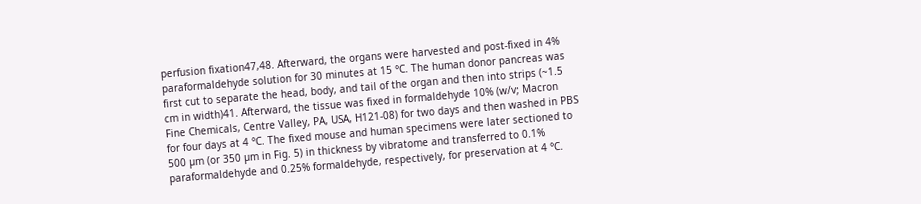perfusion fixation47,48. Afterward, the organs were harvested and post-fixed in 4% paraformaldehyde solution for 30 minutes at 15 °C. The human donor pancreas was first cut to separate the head, body, and tail of the organ and then into strips (~1.5 cm in width)41. Afterward, the tissue was fixed in formaldehyde 10% (w/v; Macron Fine Chemicals, Centre Valley, PA, USA, H121-08) for two days and then washed in PBS for four days at 4 °C. The fixed mouse and human specimens were later sectioned to 500 µm (or 350 µm in Fig. 5) in thickness by vibratome and transferred to 0.1% paraformaldehyde and 0.25% formaldehyde, respectively, for preservation at 4 °C.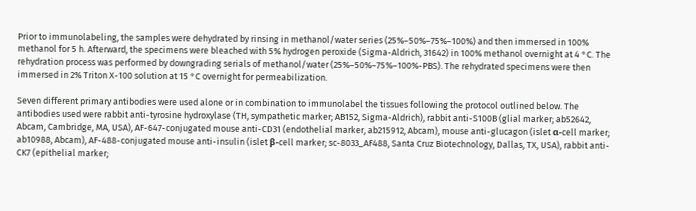Prior to immunolabeling, the samples were dehydrated by rinsing in methanol/water series (25%–50%–75%–100%) and then immersed in 100% methanol for 5 h. Afterward, the specimens were bleached with 5% hydrogen peroxide (Sigma-Aldrich, 31642) in 100% methanol overnight at 4 °C. The rehydration process was performed by downgrading serials of methanol/water (25%–50%–75%–100%-PBS). The rehydrated specimens were then immersed in 2% Triton X-100 solution at 15 °C overnight for permeabilization.

Seven different primary antibodies were used alone or in combination to immunolabel the tissues following the protocol outlined below. The antibodies used were rabbit anti-tyrosine hydroxylase (TH, sympathetic marker; AB152, Sigma-Aldrich), rabbit anti-S100B (glial marker; ab52642, Abcam, Cambridge, MA, USA), AF-647-conjugated mouse anti-CD31 (endothelial marker, ab215912, Abcam), mouse anti-glucagon (islet α-cell marker; ab10988, Abcam), AF-488-conjugated mouse anti-insulin (islet β-cell marker; sc-8033_AF488, Santa Cruz Biotechnology, Dallas, TX, USA), rabbit anti-CK7 (epithelial marker;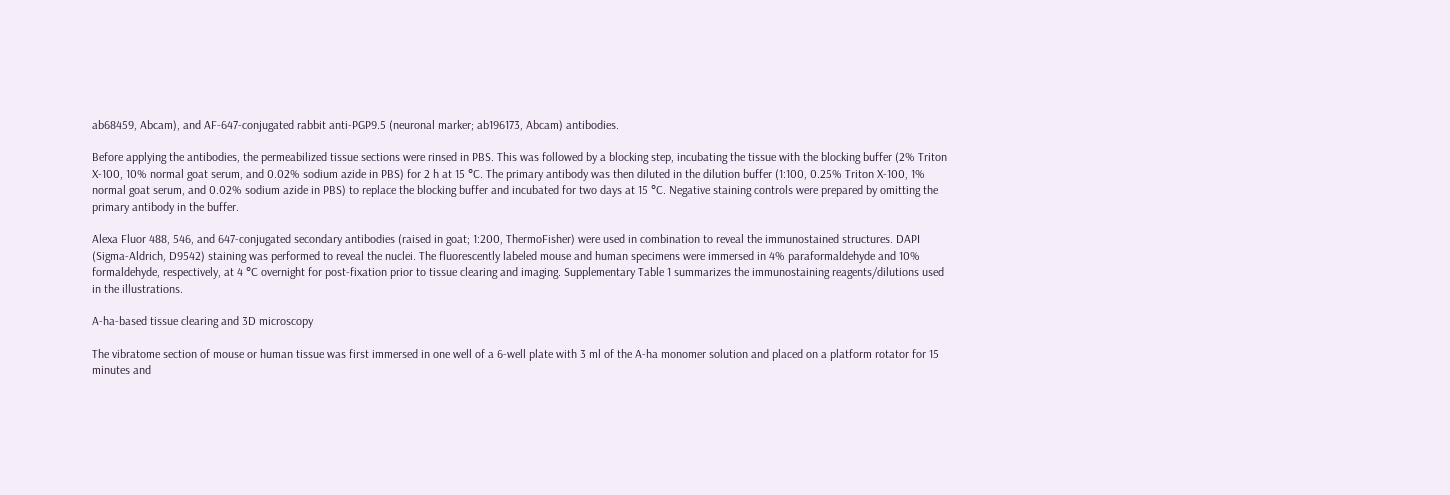ab68459, Abcam), and AF-647-conjugated rabbit anti-PGP9.5 (neuronal marker; ab196173, Abcam) antibodies.

Before applying the antibodies, the permeabilized tissue sections were rinsed in PBS. This was followed by a blocking step, incubating the tissue with the blocking buffer (2% Triton X-100, 10% normal goat serum, and 0.02% sodium azide in PBS) for 2 h at 15 °C. The primary antibody was then diluted in the dilution buffer (1:100, 0.25% Triton X-100, 1% normal goat serum, and 0.02% sodium azide in PBS) to replace the blocking buffer and incubated for two days at 15 °C. Negative staining controls were prepared by omitting the primary antibody in the buffer.

Alexa Fluor 488, 546, and 647-conjugated secondary antibodies (raised in goat; 1:200, ThermoFisher) were used in combination to reveal the immunostained structures. DAPI (Sigma-Aldrich, D9542) staining was performed to reveal the nuclei. The fluorescently labeled mouse and human specimens were immersed in 4% paraformaldehyde and 10% formaldehyde, respectively, at 4 °C overnight for post-fixation prior to tissue clearing and imaging. Supplementary Table 1 summarizes the immunostaining reagents/dilutions used in the illustrations.

A-ha-based tissue clearing and 3D microscopy

The vibratome section of mouse or human tissue was first immersed in one well of a 6-well plate with 3 ml of the A-ha monomer solution and placed on a platform rotator for 15 minutes and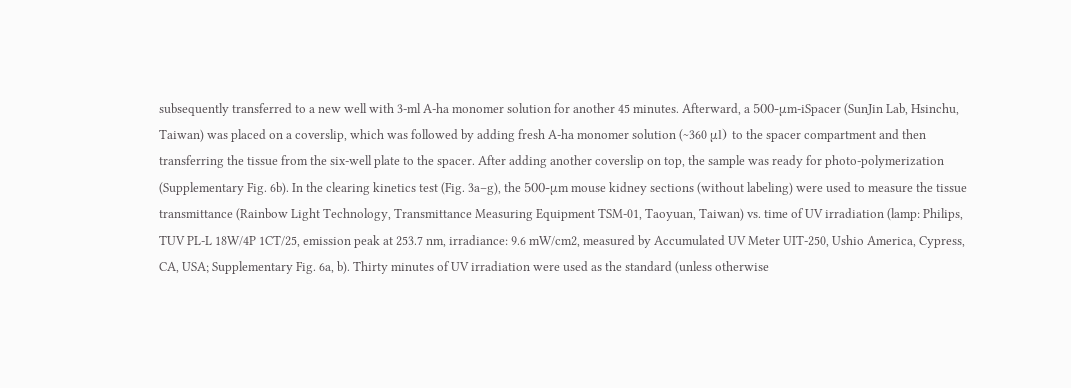subsequently transferred to a new well with 3-ml A-ha monomer solution for another 45 minutes. Afterward, a 500-μm-iSpacer (SunJin Lab, Hsinchu, Taiwan) was placed on a coverslip, which was followed by adding fresh A-ha monomer solution (~360 μl) to the spacer compartment and then transferring the tissue from the six-well plate to the spacer. After adding another coverslip on top, the sample was ready for photo-polymerization (Supplementary Fig. 6b). In the clearing kinetics test (Fig. 3a–g), the 500-μm mouse kidney sections (without labeling) were used to measure the tissue transmittance (Rainbow Light Technology, Transmittance Measuring Equipment TSM-01, Taoyuan, Taiwan) vs. time of UV irradiation (lamp: Philips, TUV PL-L 18W/4P 1CT/25, emission peak at 253.7 nm, irradiance: 9.6 mW/cm2, measured by Accumulated UV Meter UIT-250, Ushio America, Cypress, CA, USA; Supplementary Fig. 6a, b). Thirty minutes of UV irradiation were used as the standard (unless otherwise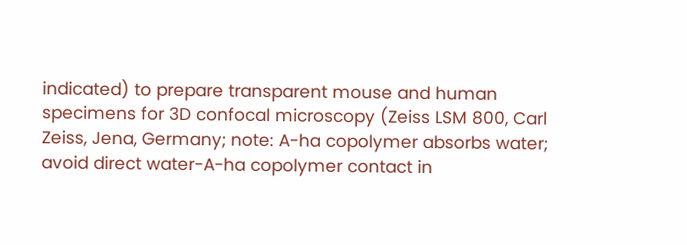indicated) to prepare transparent mouse and human specimens for 3D confocal microscopy (Zeiss LSM 800, Carl Zeiss, Jena, Germany; note: A-ha copolymer absorbs water; avoid direct water-A-ha copolymer contact in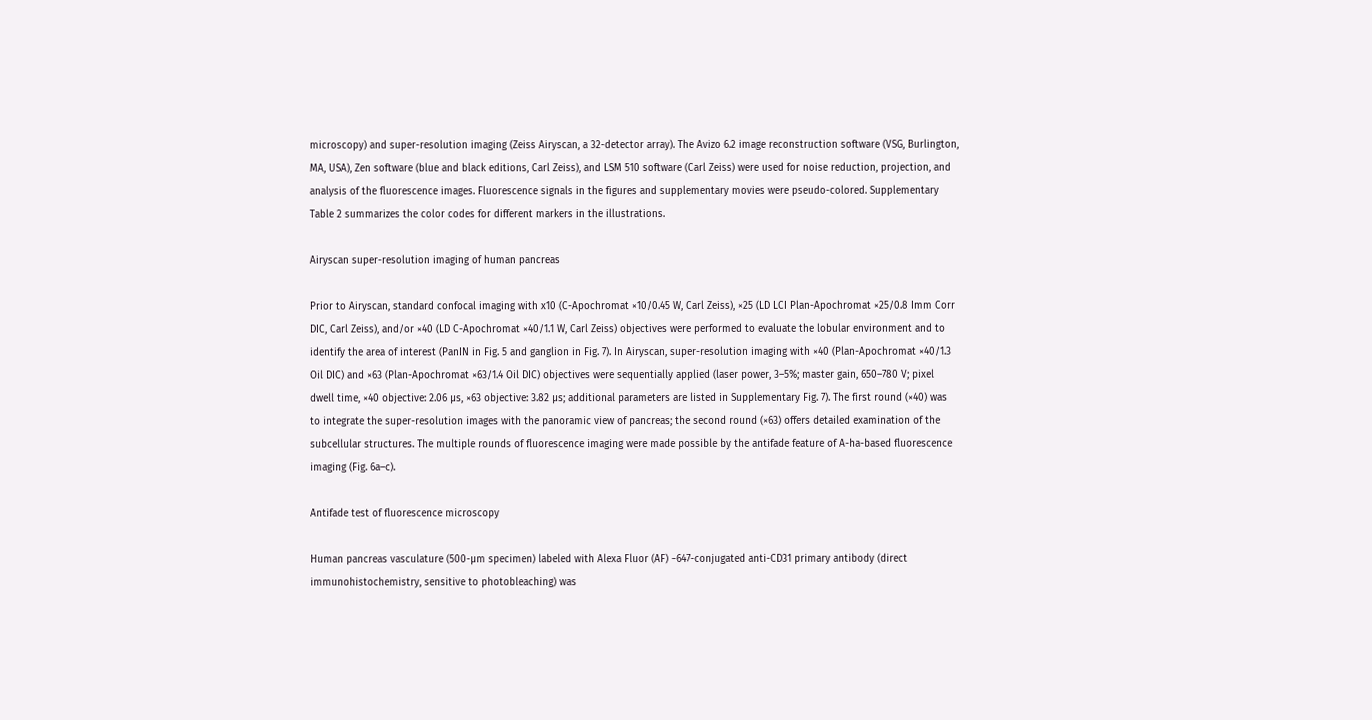microscopy) and super-resolution imaging (Zeiss Airyscan, a 32-detector array). The Avizo 6.2 image reconstruction software (VSG, Burlington, MA, USA), Zen software (blue and black editions, Carl Zeiss), and LSM 510 software (Carl Zeiss) were used for noise reduction, projection, and analysis of the fluorescence images. Fluorescence signals in the figures and supplementary movies were pseudo-colored. Supplementary Table 2 summarizes the color codes for different markers in the illustrations.

Airyscan super-resolution imaging of human pancreas

Prior to Airyscan, standard confocal imaging with x10 (C-Apochromat ×10/0.45 W, Carl Zeiss), ×25 (LD LCI Plan-Apochromat ×25/0.8 Imm Corr DIC, Carl Zeiss), and/or ×40 (LD C-Apochromat ×40/1.1 W, Carl Zeiss) objectives were performed to evaluate the lobular environment and to identify the area of interest (PanIN in Fig. 5 and ganglion in Fig. 7). In Airyscan, super-resolution imaging with ×40 (Plan-Apochromat ×40/1.3 Oil DIC) and ×63 (Plan-Apochromat ×63/1.4 Oil DIC) objectives were sequentially applied (laser power, 3–5%; master gain, 650–780 V; pixel dwell time, ×40 objective: 2.06 µs, ×63 objective: 3.82 µs; additional parameters are listed in Supplementary Fig. 7). The first round (×40) was to integrate the super-resolution images with the panoramic view of pancreas; the second round (×63) offers detailed examination of the subcellular structures. The multiple rounds of fluorescence imaging were made possible by the antifade feature of A-ha-based fluorescence imaging (Fig. 6a–c).

Antifade test of fluorescence microscopy

Human pancreas vasculature (500-µm specimen) labeled with Alexa Fluor (AF) −647-conjugated anti-CD31 primary antibody (direct immunohistochemistry, sensitive to photobleaching) was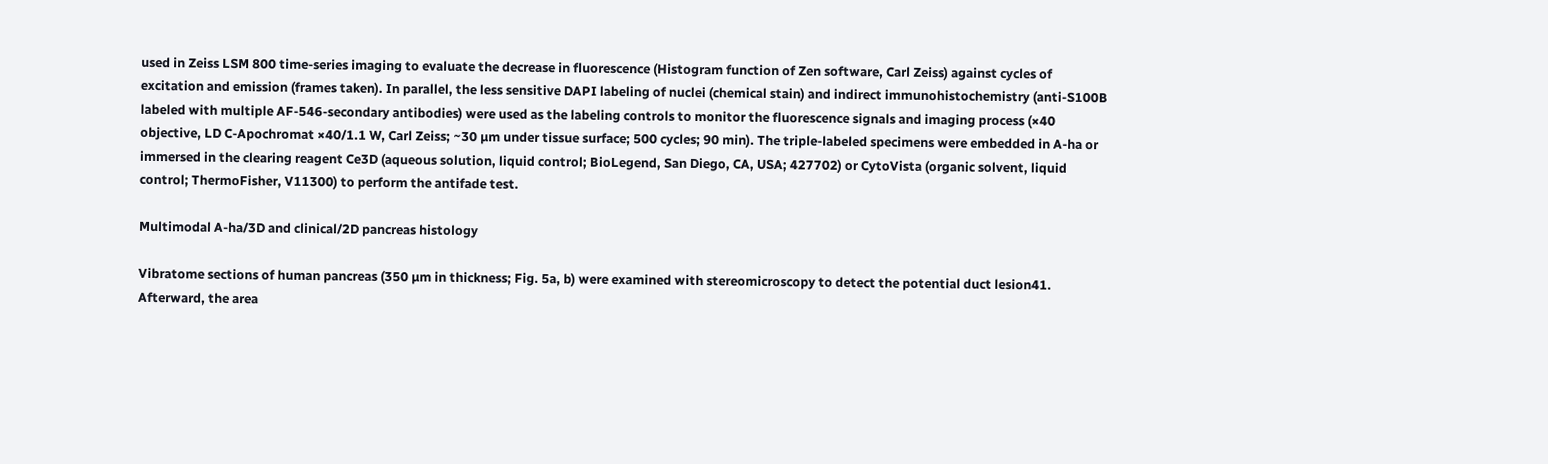used in Zeiss LSM 800 time-series imaging to evaluate the decrease in fluorescence (Histogram function of Zen software, Carl Zeiss) against cycles of excitation and emission (frames taken). In parallel, the less sensitive DAPI labeling of nuclei (chemical stain) and indirect immunohistochemistry (anti-S100B labeled with multiple AF-546-secondary antibodies) were used as the labeling controls to monitor the fluorescence signals and imaging process (×40 objective, LD C-Apochromat ×40/1.1 W, Carl Zeiss; ~30 µm under tissue surface; 500 cycles; 90 min). The triple-labeled specimens were embedded in A-ha or immersed in the clearing reagent Ce3D (aqueous solution, liquid control; BioLegend, San Diego, CA, USA; 427702) or CytoVista (organic solvent, liquid control; ThermoFisher, V11300) to perform the antifade test.

Multimodal A-ha/3D and clinical/2D pancreas histology

Vibratome sections of human pancreas (350 µm in thickness; Fig. 5a, b) were examined with stereomicroscopy to detect the potential duct lesion41. Afterward, the area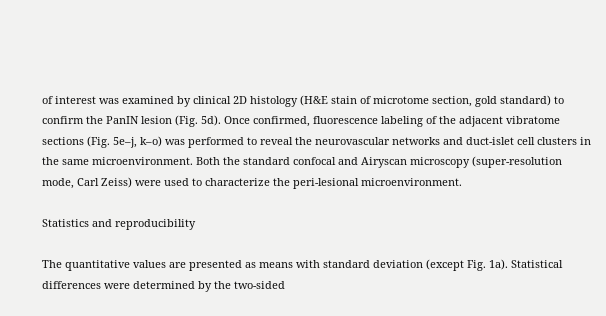of interest was examined by clinical 2D histology (H&E stain of microtome section, gold standard) to confirm the PanIN lesion (Fig. 5d). Once confirmed, fluorescence labeling of the adjacent vibratome sections (Fig. 5e–j, k–o) was performed to reveal the neurovascular networks and duct-islet cell clusters in the same microenvironment. Both the standard confocal and Airyscan microscopy (super-resolution mode, Carl Zeiss) were used to characterize the peri-lesional microenvironment.

Statistics and reproducibility

The quantitative values are presented as means with standard deviation (except Fig. 1a). Statistical differences were determined by the two-sided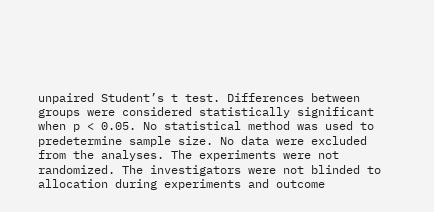unpaired Student’s t test. Differences between groups were considered statistically significant when p < 0.05. No statistical method was used to predetermine sample size. No data were excluded from the analyses. The experiments were not randomized. The investigators were not blinded to allocation during experiments and outcome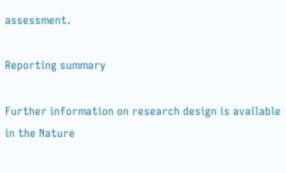assessment.

Reporting summary

Further information on research design is available in the Nature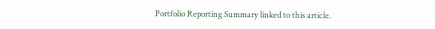Portfolio Reporting Summary linked to this article.